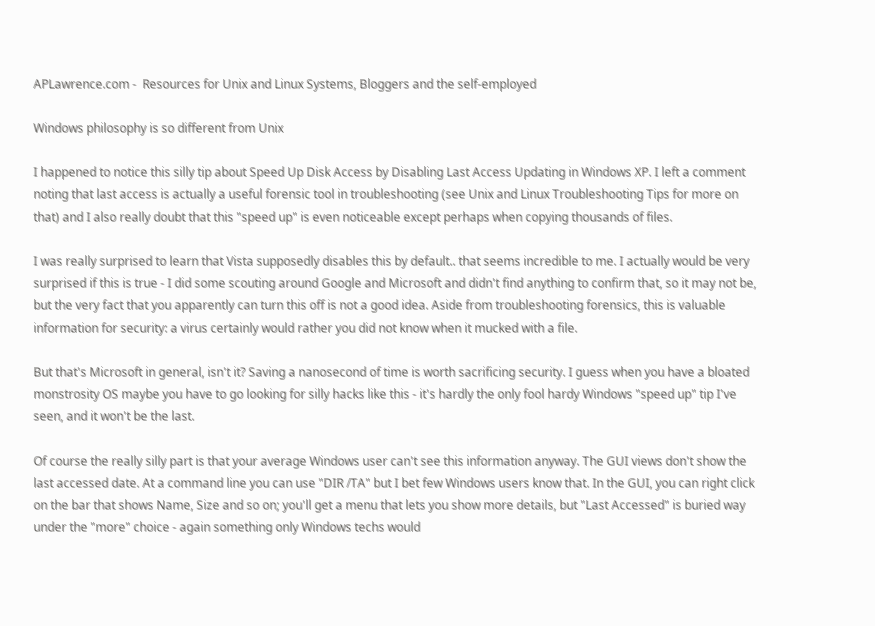APLawrence.com -  Resources for Unix and Linux Systems, Bloggers and the self-employed

Windows philosophy is so different from Unix

I happened to notice this silly tip about Speed Up Disk Access by Disabling Last Access Updating in Windows XP. I left a comment noting that last access is actually a useful forensic tool in troubleshooting (see Unix and Linux Troubleshooting Tips for more on that) and I also really doubt that this "speed up" is even noticeable except perhaps when copying thousands of files.

I was really surprised to learn that Vista supposedly disables this by default.. that seems incredible to me. I actually would be very surprised if this is true - I did some scouting around Google and Microsoft and didn't find anything to confirm that, so it may not be, but the very fact that you apparently can turn this off is not a good idea. Aside from troubleshooting forensics, this is valuable information for security: a virus certainly would rather you did not know when it mucked with a file.

But that's Microsoft in general, isn't it? Saving a nanosecond of time is worth sacrificing security. I guess when you have a bloated monstrosity OS maybe you have to go looking for silly hacks like this - it's hardly the only fool hardy Windows "speed up" tip I've seen, and it won't be the last.

Of course the really silly part is that your average Windows user can't see this information anyway. The GUI views don't show the last accessed date. At a command line you can use "DIR /TA" but I bet few Windows users know that. In the GUI, you can right click on the bar that shows Name, Size and so on; you'll get a menu that lets you show more details, but "Last Accessed" is buried way under the "more" choice - again something only Windows techs would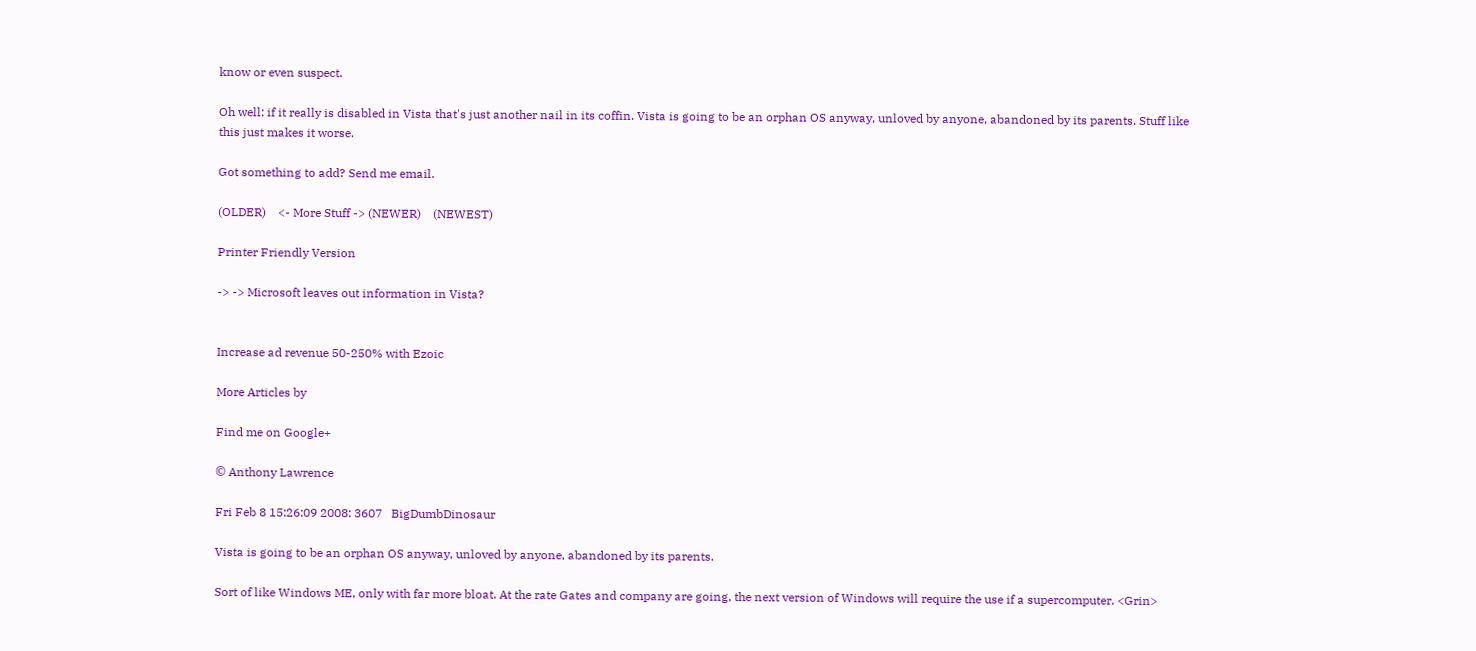know or even suspect.

Oh well: if it really is disabled in Vista that's just another nail in its coffin. Vista is going to be an orphan OS anyway, unloved by anyone, abandoned by its parents. Stuff like this just makes it worse.

Got something to add? Send me email.

(OLDER)    <- More Stuff -> (NEWER)    (NEWEST)

Printer Friendly Version

-> -> Microsoft leaves out information in Vista?


Increase ad revenue 50-250% with Ezoic

More Articles by

Find me on Google+

© Anthony Lawrence

Fri Feb 8 15:26:09 2008: 3607   BigDumbDinosaur

Vista is going to be an orphan OS anyway, unloved by anyone, abandoned by its parents.

Sort of like Windows ME, only with far more bloat. At the rate Gates and company are going, the next version of Windows will require the use if a supercomputer. <Grin>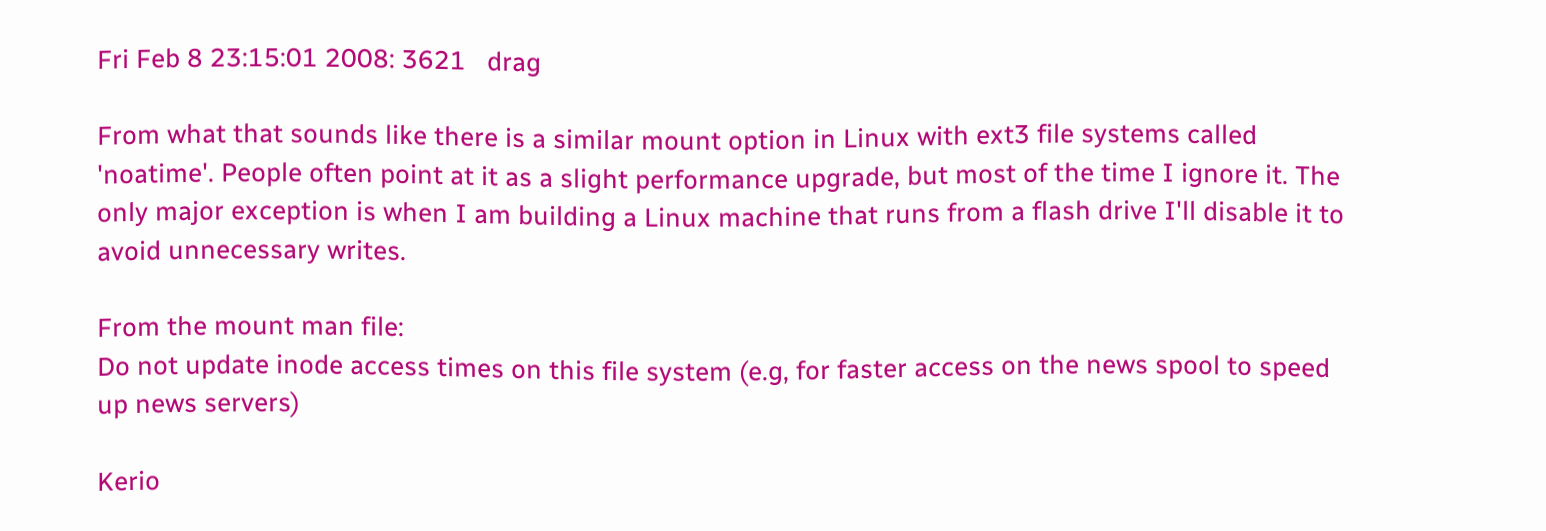Fri Feb 8 23:15:01 2008: 3621   drag

From what that sounds like there is a similar mount option in Linux with ext3 file systems called 'noatime'. People often point at it as a slight performance upgrade, but most of the time I ignore it. The only major exception is when I am building a Linux machine that runs from a flash drive I'll disable it to avoid unnecessary writes.

From the mount man file:
Do not update inode access times on this file system (e.g, for faster access on the news spool to speed up news servers)

Kerio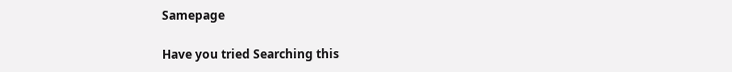Samepage

Have you tried Searching this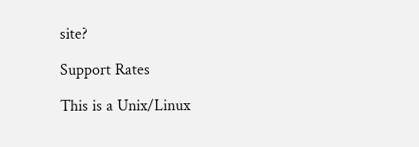site?

Support Rates

This is a Unix/Linux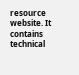resource website. It contains technical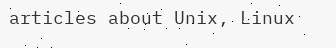articles about Unix, Linux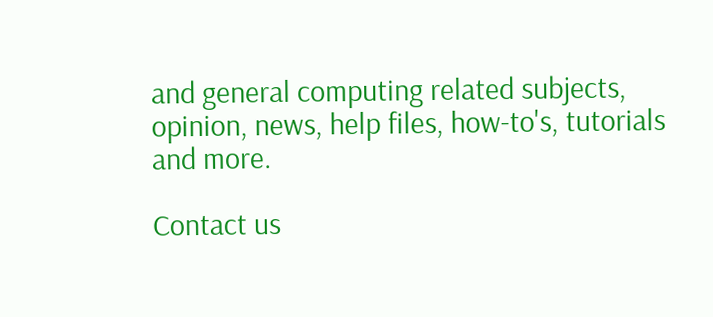and general computing related subjects, opinion, news, help files, how-to's, tutorials and more.

Contact us